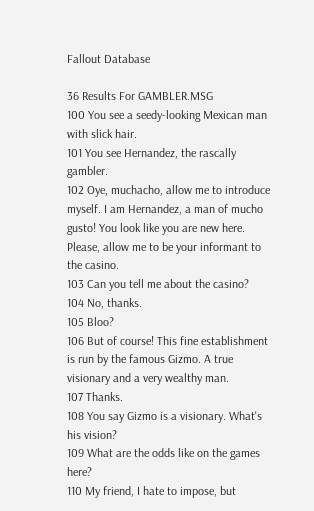Fallout Database

36 Results For GAMBLER.MSG
100 You see a seedy-looking Mexican man with slick hair.
101 You see Hernandez, the rascally gambler.
102 Oye, muchacho, allow me to introduce myself. I am Hernandez, a man of mucho gusto! You look like you are new here. Please, allow me to be your informant to the casino.
103 Can you tell me about the casino?
104 No, thanks.
105 Bloo?
106 But of course! This fine establishment is run by the famous Gizmo. A true visionary and a very wealthy man.
107 Thanks.
108 You say Gizmo is a visionary. What's his vision?
109 What are the odds like on the games here?
110 My friend, I hate to impose, but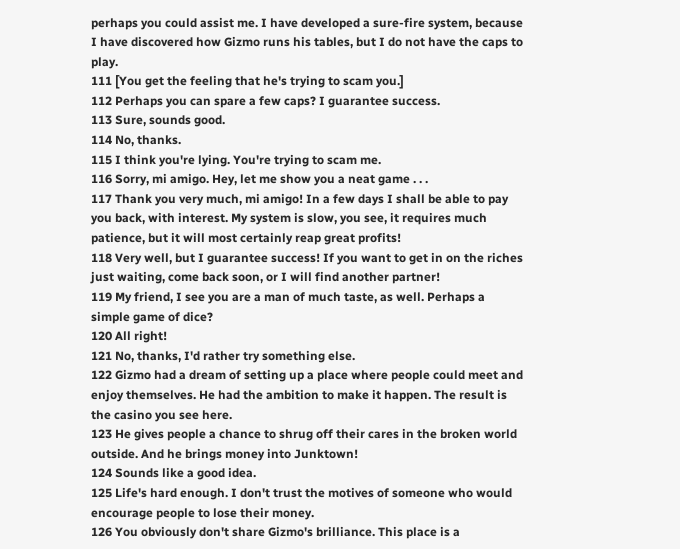perhaps you could assist me. I have developed a sure-fire system, because I have discovered how Gizmo runs his tables, but I do not have the caps to play.
111 [You get the feeling that he's trying to scam you.]
112 Perhaps you can spare a few caps? I guarantee success.
113 Sure, sounds good.
114 No, thanks.
115 I think you're lying. You're trying to scam me.
116 Sorry, mi amigo. Hey, let me show you a neat game . . .
117 Thank you very much, mi amigo! In a few days I shall be able to pay you back, with interest. My system is slow, you see, it requires much patience, but it will most certainly reap great profits!
118 Very well, but I guarantee success! If you want to get in on the riches just waiting, come back soon, or I will find another partner!
119 My friend, I see you are a man of much taste, as well. Perhaps a simple game of dice?
120 All right!
121 No, thanks, I'd rather try something else.
122 Gizmo had a dream of setting up a place where people could meet and enjoy themselves. He had the ambition to make it happen. The result is the casino you see here.
123 He gives people a chance to shrug off their cares in the broken world outside. And he brings money into Junktown!
124 Sounds like a good idea.
125 Life's hard enough. I don't trust the motives of someone who would encourage people to lose their money.
126 You obviously don't share Gizmo's brilliance. This place is a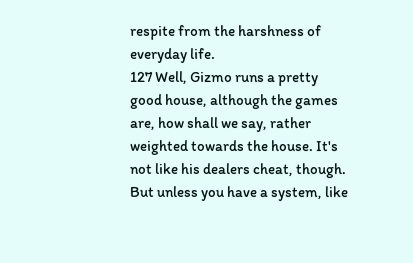respite from the harshness of everyday life.
127 Well, Gizmo runs a pretty good house, although the games are, how shall we say, rather weighted towards the house. It's not like his dealers cheat, though. But unless you have a system, like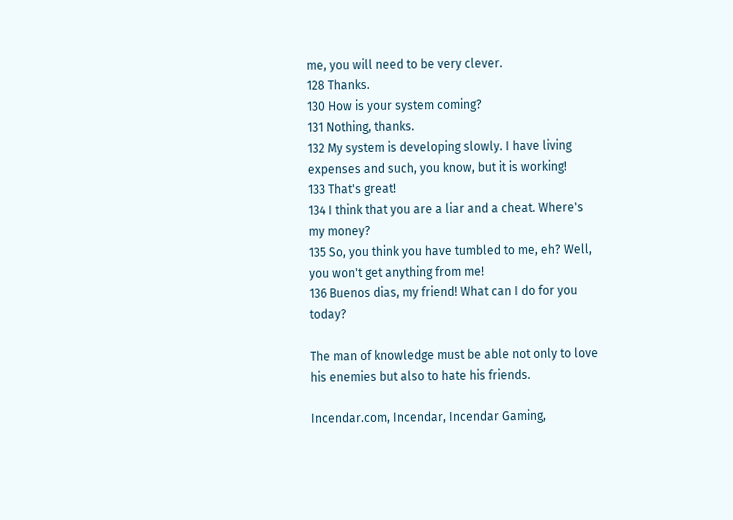me, you will need to be very clever.
128 Thanks.
130 How is your system coming?
131 Nothing, thanks.
132 My system is developing slowly. I have living expenses and such, you know, but it is working!
133 That's great!
134 I think that you are a liar and a cheat. Where's my money?
135 So, you think you have tumbled to me, eh? Well, you won't get anything from me!
136 Buenos dias, my friend! What can I do for you today?

The man of knowledge must be able not only to love his enemies but also to hate his friends.

Incendar.com, Incendar, Incendar Gaming,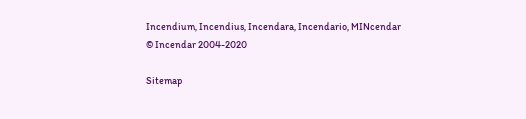Incendium, Incendius, Incendara, Incendario, MINcendar
© Incendar 2004-2020

Sitemap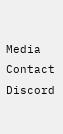Media  Contact Discord